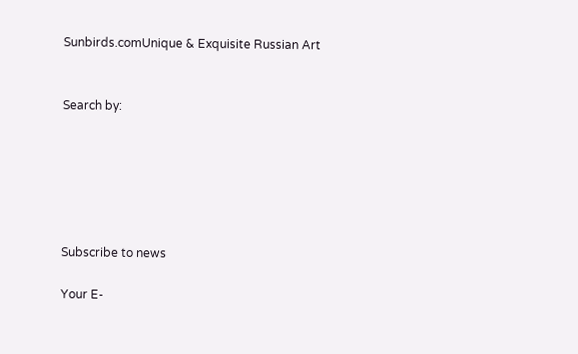Sunbirds.comUnique & Exquisite Russian Art


Search by:






Subscribe to news

Your E-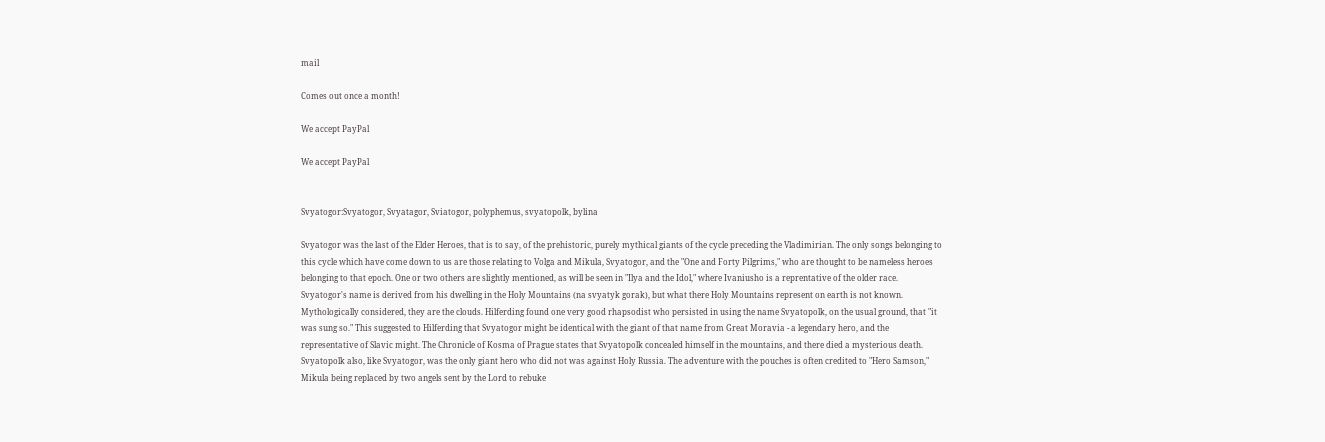mail

Comes out once a month!

We accept PayPal

We accept PayPal


Svyatogor:Svyatogor, Svyatagor, Sviatogor, polyphemus, svyatopolk, bylina

Svyatogor was the last of the Elder Heroes, that is to say, of the prehistoric, purely mythical giants of the cycle preceding the Vladimirian. The only songs belonging to this cycle which have come down to us are those relating to Volga and Mikula, Svyatogor, and the "One and Forty Pilgrims," who are thought to be nameless heroes belonging to that epoch. One or two others are slightly mentioned, as will be seen in "Ilya and the Idol," where Ivaniusho is a reprentative of the older race. Svyatogor's name is derived from his dwelling in the Holy Mountains (na svyatyk gorak), but what there Holy Mountains represent on earth is not known. Mythologically considered, they are the clouds. Hilferding found one very good rhapsodist who persisted in using the name Svyatopolk, on the usual ground, that "it was sung so." This suggested to Hilferding that Svyatogor might be identical with the giant of that name from Great Moravia - a legendary hero, and the representative of Slavic might. The Chronicle of Kosma of Prague states that Svyatopolk concealed himself in the mountains, and there died a mysterious death. Svyatopolk also, like Svyatogor, was the only giant hero who did not was against Holy Russia. The adventure with the pouches is often credited to "Hero Samson," Mikula being replaced by two angels sent by the Lord to rebuke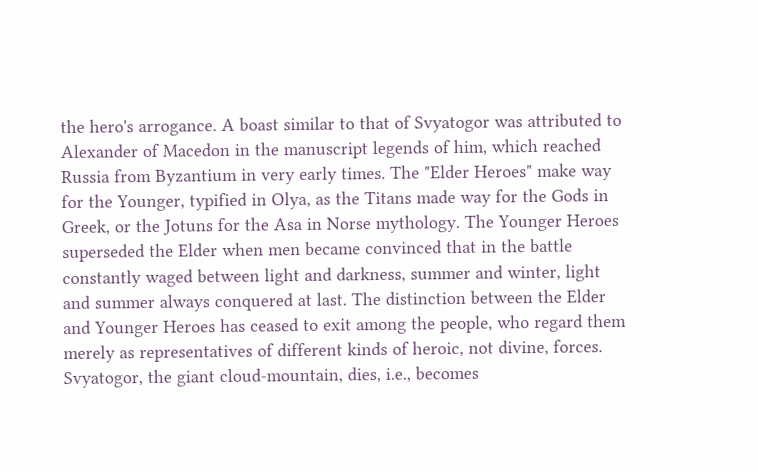the hero's arrogance. A boast similar to that of Svyatogor was attributed to Alexander of Macedon in the manuscript legends of him, which reached Russia from Byzantium in very early times. The "Elder Heroes" make way for the Younger, typified in Olya, as the Titans made way for the Gods in Greek, or the Jotuns for the Asa in Norse mythology. The Younger Heroes superseded the Elder when men became convinced that in the battle constantly waged between light and darkness, summer and winter, light and summer always conquered at last. The distinction between the Elder and Younger Heroes has ceased to exit among the people, who regard them merely as representatives of different kinds of heroic, not divine, forces. Svyatogor, the giant cloud-mountain, dies, i.e., becomes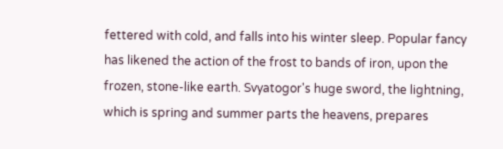fettered with cold, and falls into his winter sleep. Popular fancy has likened the action of the frost to bands of iron, upon the frozen, stone-like earth. Svyatogor's huge sword, the lightning, which is spring and summer parts the heavens, prepares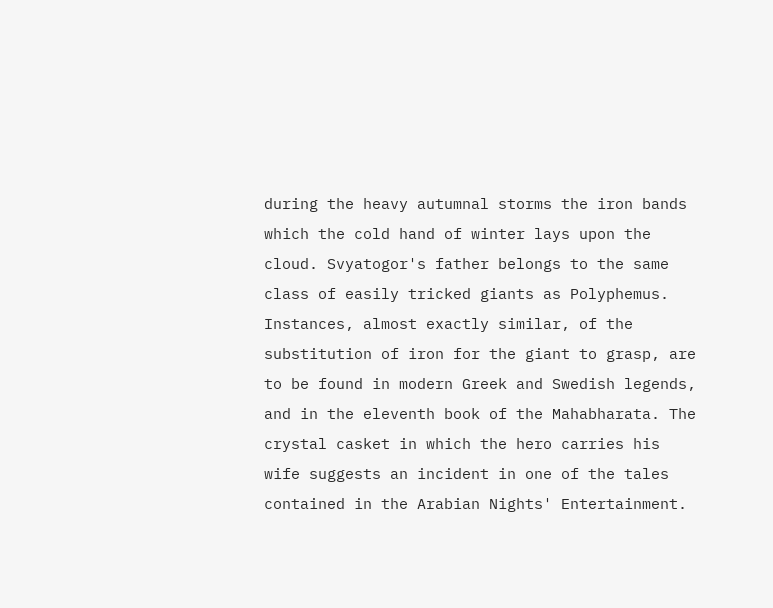during the heavy autumnal storms the iron bands which the cold hand of winter lays upon the cloud. Svyatogor's father belongs to the same class of easily tricked giants as Polyphemus. Instances, almost exactly similar, of the substitution of iron for the giant to grasp, are to be found in modern Greek and Swedish legends, and in the eleventh book of the Mahabharata. The crystal casket in which the hero carries his wife suggests an incident in one of the tales contained in the Arabian Nights' Entertainment.